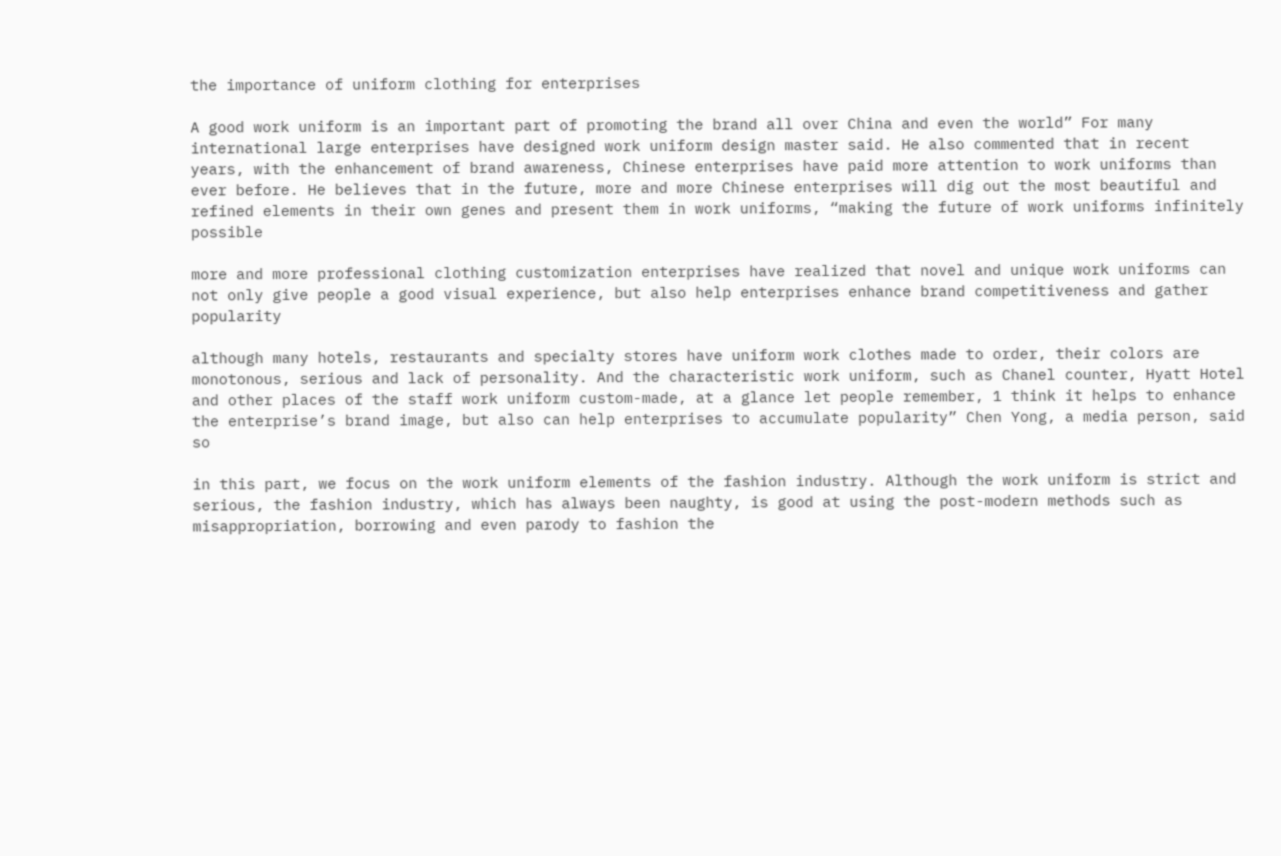the importance of uniform clothing for enterprises

A good work uniform is an important part of promoting the brand all over China and even the world” For many international large enterprises have designed work uniform design master said. He also commented that in recent years, with the enhancement of brand awareness, Chinese enterprises have paid more attention to work uniforms than ever before. He believes that in the future, more and more Chinese enterprises will dig out the most beautiful and refined elements in their own genes and present them in work uniforms, “making the future of work uniforms infinitely possible

more and more professional clothing customization enterprises have realized that novel and unique work uniforms can not only give people a good visual experience, but also help enterprises enhance brand competitiveness and gather popularity

although many hotels, restaurants and specialty stores have uniform work clothes made to order, their colors are monotonous, serious and lack of personality. And the characteristic work uniform, such as Chanel counter, Hyatt Hotel and other places of the staff work uniform custom-made, at a glance let people remember, 1 think it helps to enhance the enterprise’s brand image, but also can help enterprises to accumulate popularity” Chen Yong, a media person, said so

in this part, we focus on the work uniform elements of the fashion industry. Although the work uniform is strict and serious, the fashion industry, which has always been naughty, is good at using the post-modern methods such as misappropriation, borrowing and even parody to fashion the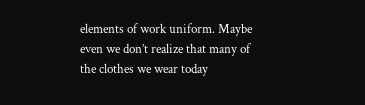elements of work uniform. Maybe even we don’t realize that many of the clothes we wear today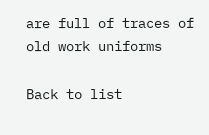are full of traces of old work uniforms

Back to list